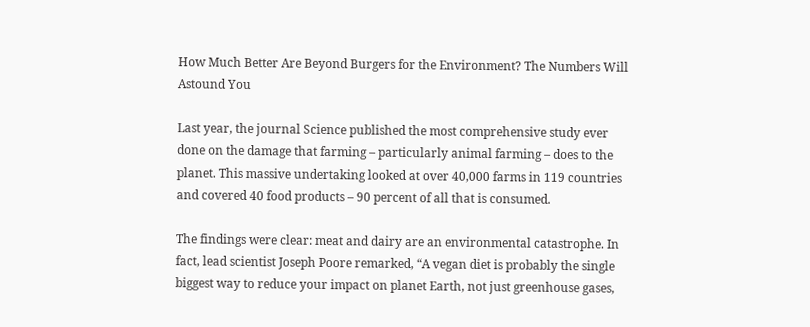How Much Better Are Beyond Burgers for the Environment? The Numbers Will Astound You

Last year, the journal Science published the most comprehensive study ever done on the damage that farming – particularly animal farming – does to the planet. This massive undertaking looked at over 40,000 farms in 119 countries and covered 40 food products – 90 percent of all that is consumed.

The findings were clear: meat and dairy are an environmental catastrophe. In fact, lead scientist Joseph Poore remarked, “A vegan diet is probably the single biggest way to reduce your impact on planet Earth, not just greenhouse gases,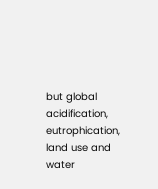but global acidification, eutrophication, land use and water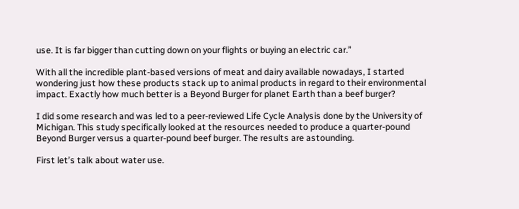use. It is far bigger than cutting down on your flights or buying an electric car.”

With all the incredible plant-based versions of meat and dairy available nowadays, I started wondering just how these products stack up to animal products in regard to their environmental impact. Exactly how much better is a Beyond Burger for planet Earth than a beef burger?

I did some research and was led to a peer-reviewed Life Cycle Analysis done by the University of Michigan. This study specifically looked at the resources needed to produce a quarter-pound Beyond Burger versus a quarter-pound beef burger. The results are astounding.

First let’s talk about water use.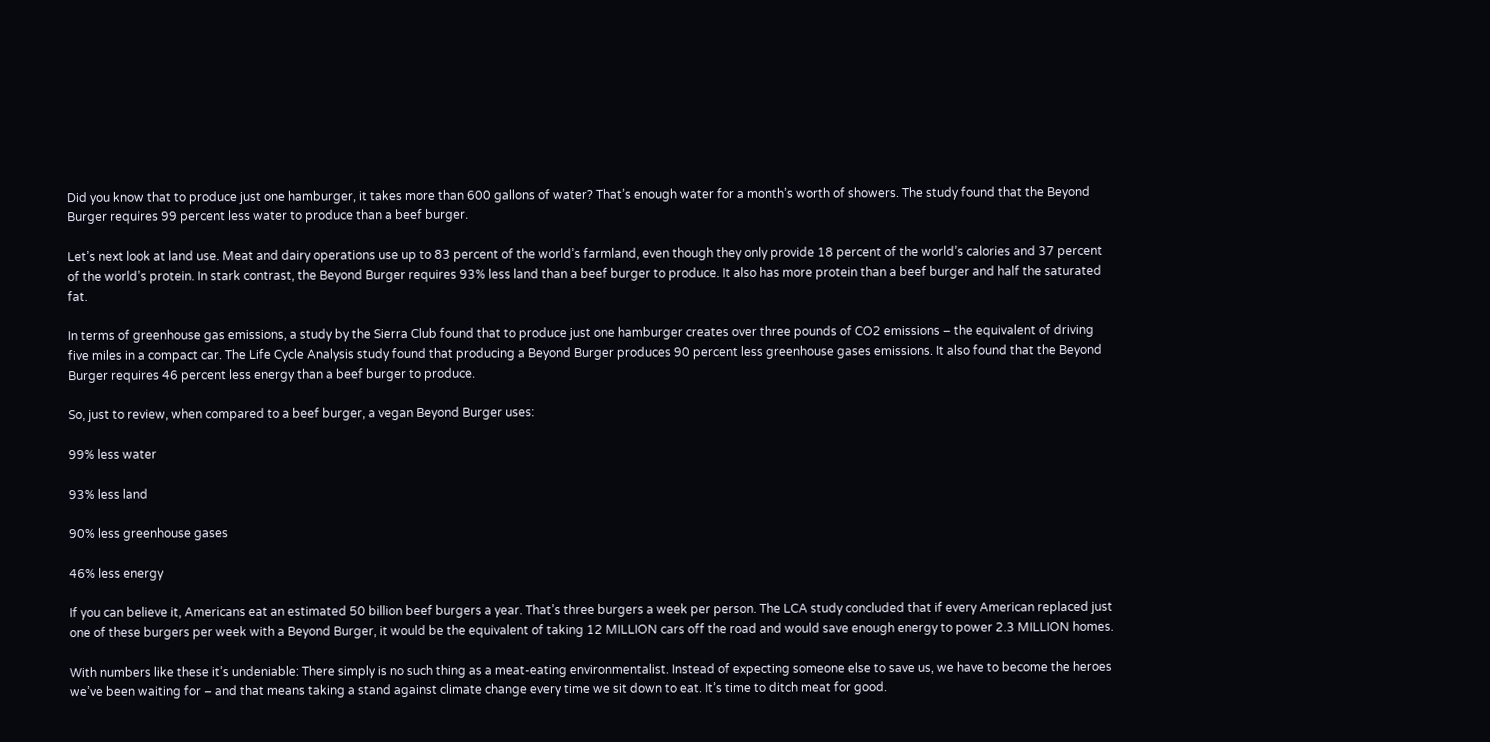Did you know that to produce just one hamburger, it takes more than 600 gallons of water? That’s enough water for a month’s worth of showers. The study found that the Beyond Burger requires 99 percent less water to produce than a beef burger.

Let’s next look at land use. Meat and dairy operations use up to 83 percent of the world’s farmland, even though they only provide 18 percent of the world’s calories and 37 percent of the world’s protein. In stark contrast, the Beyond Burger requires 93% less land than a beef burger to produce. It also has more protein than a beef burger and half the saturated fat.

In terms of greenhouse gas emissions, a study by the Sierra Club found that to produce just one hamburger creates over three pounds of CO2 emissions – the equivalent of driving five miles in a compact car. The Life Cycle Analysis study found that producing a Beyond Burger produces 90 percent less greenhouse gases emissions. It also found that the Beyond Burger requires 46 percent less energy than a beef burger to produce.

So, just to review, when compared to a beef burger, a vegan Beyond Burger uses:

99% less water

93% less land

90% less greenhouse gases

46% less energy

If you can believe it, Americans eat an estimated 50 billion beef burgers a year. That’s three burgers a week per person. The LCA study concluded that if every American replaced just one of these burgers per week with a Beyond Burger, it would be the equivalent of taking 12 MILLION cars off the road and would save enough energy to power 2.3 MILLION homes.

With numbers like these it’s undeniable: There simply is no such thing as a meat-eating environmentalist. Instead of expecting someone else to save us, we have to become the heroes we’ve been waiting for – and that means taking a stand against climate change every time we sit down to eat. It’s time to ditch meat for good.